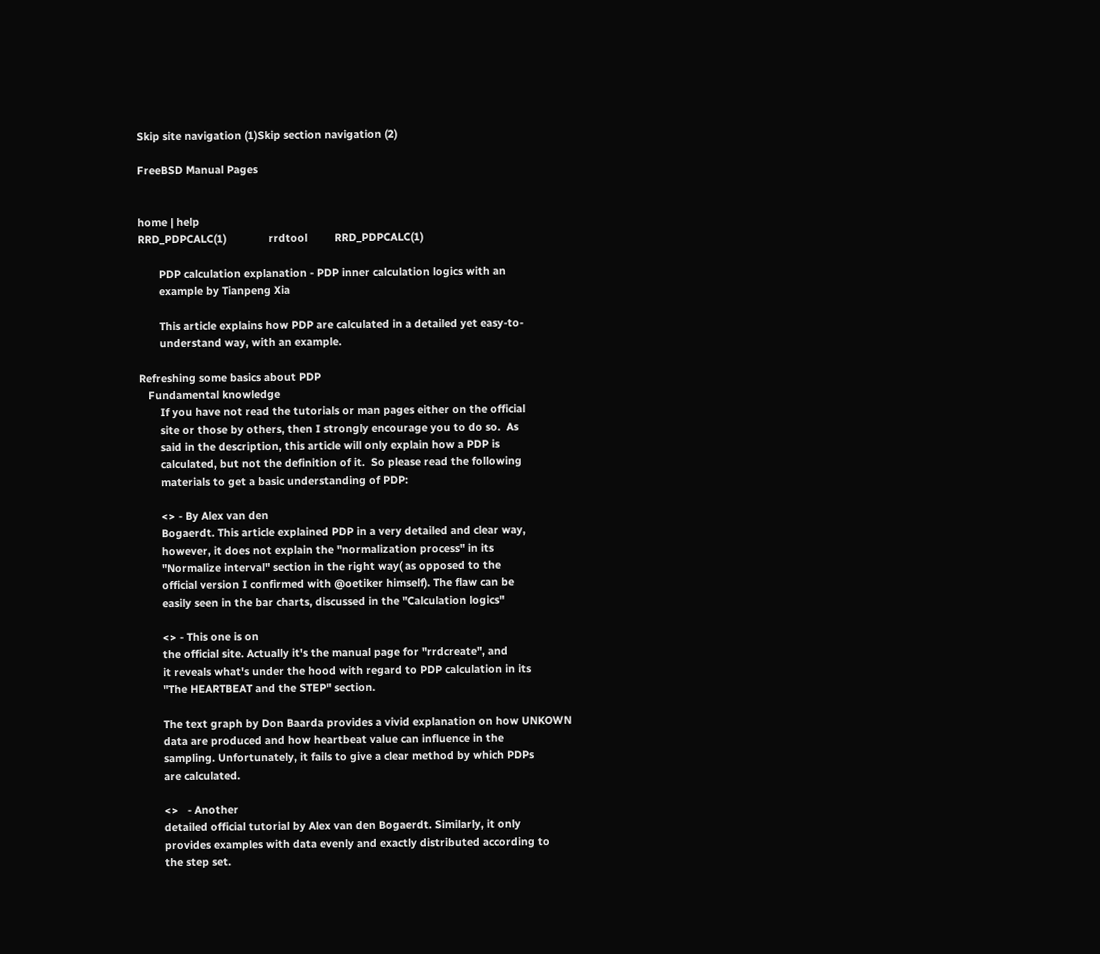Skip site navigation (1)Skip section navigation (2)

FreeBSD Manual Pages


home | help
RRD_PDPCALC(1)              rrdtool         RRD_PDPCALC(1)

       PDP calculation explanation - PDP inner calculation logics with an
       example by Tianpeng Xia

       This article explains how PDP are calculated in a detailed yet easy-to-
       understand way, with an example.

Refreshing some basics about PDP
   Fundamental knowledge
       If you have not read the tutorials or man pages either on the official
       site or those by others, then I strongly encourage you to do so.  As
       said in the description, this article will only explain how a PDP is
       calculated, but not the definition of it.  So please read the following
       materials to get a basic understanding of PDP:

       <> - By Alex van den
       Bogaerdt. This article explained PDP in a very detailed and clear way,
       however, it does not explain the "normalization process" in its
       "Normalize interval" section in the right way( as opposed to the
       official version I confirmed with @oetiker himself). The flaw can be
       easily seen in the bar charts, discussed in the "Calculation logics"

       <> - This one is on
       the official site. Actually it's the manual page for "rrdcreate", and
       it reveals what's under the hood with regard to PDP calculation in its
       "The HEARTBEAT and the STEP" section.

       The text graph by Don Baarda provides a vivid explanation on how UNKOWN
       data are produced and how heartbeat value can influence in the
       sampling. Unfortunately, it fails to give a clear method by which PDPs
       are calculated.

       <>   - Another
       detailed official tutorial by Alex van den Bogaerdt. Similarly, it only
       provides examples with data evenly and exactly distributed according to
       the step set.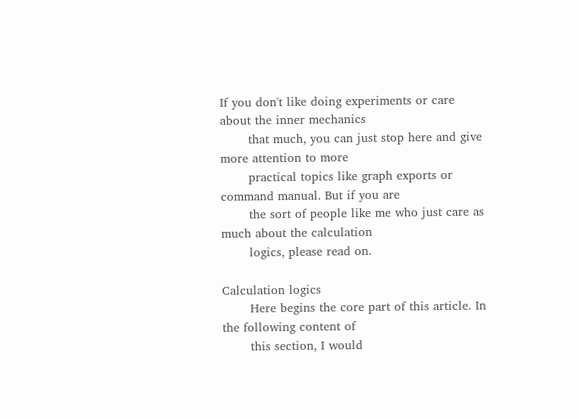If you don't like doing experiments or care about the inner mechanics
       that much, you can just stop here and give more attention to more
       practical topics like graph exports or command manual. But if you are
       the sort of people like me who just care as much about the calculation
       logics, please read on.

Calculation logics
       Here begins the core part of this article. In the following content of
       this section, I would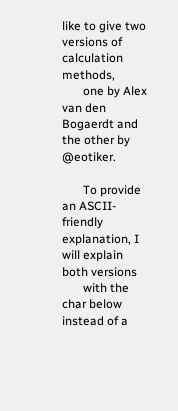like to give two versions of calculation methods,
       one by Alex van den Bogaerdt and the other by @eotiker.

       To provide an ASCII-friendly explanation, I will explain both versions
       with the char below instead of a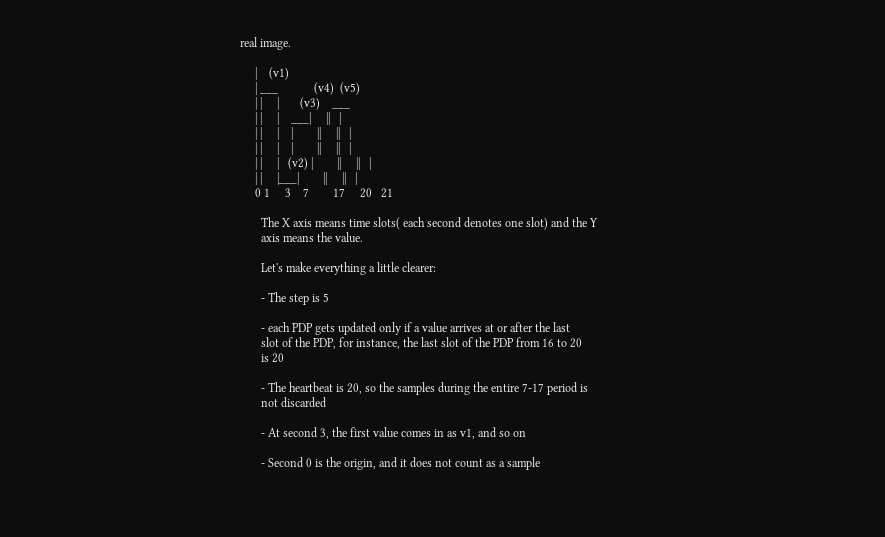real image.

     |    (v1)
     | ___            (v4)  (v5)
     | |     |       (v3)    ___
     | |     |    ___|     ||   |
     | |     |    |        ||     ||   |
     | |     |    |        ||     ||   |
     | |     |   (v2) |        ||     ||   |
     | |     |___|        ||     ||   |
     0 1     3    7        17     20   21

       The X axis means time slots( each second denotes one slot) and the Y
       axis means the value.

       Let's make everything a little clearer:

       - The step is 5

       - each PDP gets updated only if a value arrives at or after the last
       slot of the PDP, for instance, the last slot of the PDP from 16 to 20
       is 20

       - The heartbeat is 20, so the samples during the entire 7-17 period is
       not discarded

       - At second 3, the first value comes in as v1, and so on

       - Second 0 is the origin, and it does not count as a sample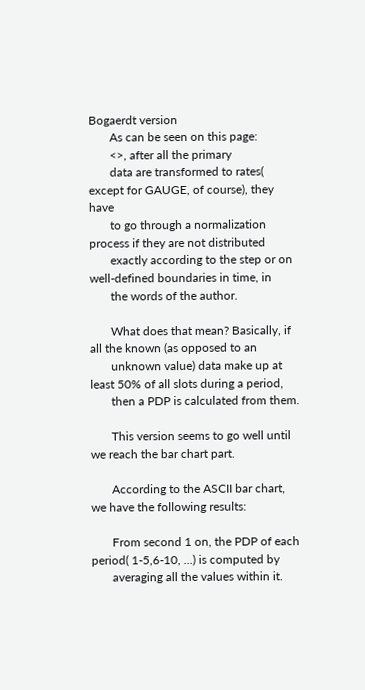Bogaerdt version
       As can be seen on this page:
       <>, after all the primary
       data are transformed to rates( except for GAUGE, of course), they have
       to go through a normalization process if they are not distributed
       exactly according to the step or on well-defined boundaries in time, in
       the words of the author.

       What does that mean? Basically, if all the known (as opposed to an
       unknown value) data make up at least 50% of all slots during a period,
       then a PDP is calculated from them.

       This version seems to go well until we reach the bar chart part.

       According to the ASCII bar chart, we have the following results:

       From second 1 on, the PDP of each period( 1-5,6-10, ...) is computed by
       averaging all the values within it.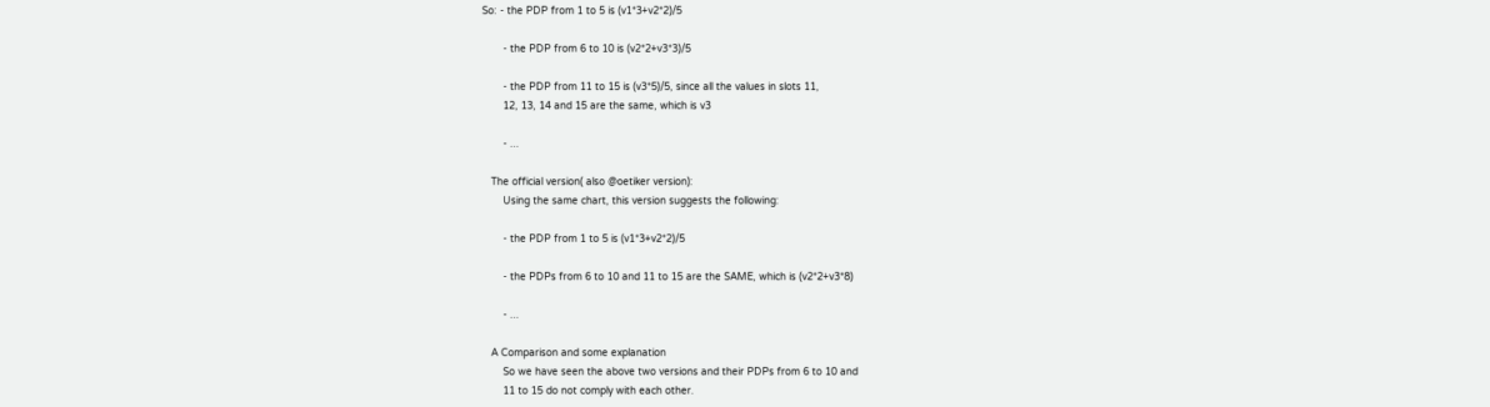So: - the PDP from 1 to 5 is (v1*3+v2*2)/5

       - the PDP from 6 to 10 is (v2*2+v3*3)/5

       - the PDP from 11 to 15 is (v3*5)/5, since all the values in slots 11,
       12, 13, 14 and 15 are the same, which is v3

       - ...

   The official version( also @oetiker version):
       Using the same chart, this version suggests the following:

       - the PDP from 1 to 5 is (v1*3+v2*2)/5

       - the PDPs from 6 to 10 and 11 to 15 are the SAME, which is (v2*2+v3*8)

       - ...

   A Comparison and some explanation
       So we have seen the above two versions and their PDPs from 6 to 10 and
       11 to 15 do not comply with each other.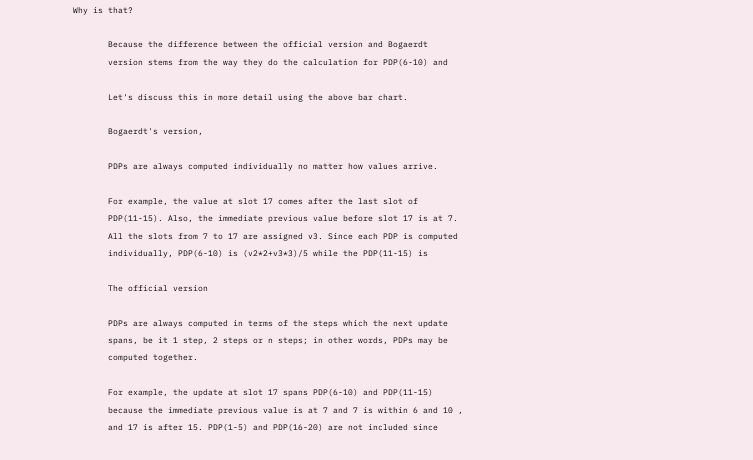Why is that?

       Because the difference between the official version and Bogaerdt
       version stems from the way they do the calculation for PDP(6-10) and

       Let's discuss this in more detail using the above bar chart.

       Bogaerdt's version,

       PDPs are always computed individually no matter how values arrive.

       For example, the value at slot 17 comes after the last slot of
       PDP(11-15). Also, the immediate previous value before slot 17 is at 7.
       All the slots from 7 to 17 are assigned v3. Since each PDP is computed
       individually, PDP(6-10) is (v2*2+v3*3)/5 while the PDP(11-15) is

       The official version

       PDPs are always computed in terms of the steps which the next update
       spans, be it 1 step, 2 steps or n steps; in other words, PDPs may be
       computed together.

       For example, the update at slot 17 spans PDP(6-10) and PDP(11-15)
       because the immediate previous value is at 7 and 7 is within 6 and 10 ,
       and 17 is after 15. PDP(1-5) and PDP(16-20) are not included since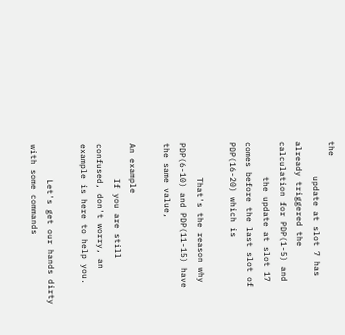the
       update at slot 7 has already triggered the calculation for PDP(1-5) and
       the update at slot 17 comes before the last slot of PDP(16-20) which is

       That's the reason why PDP(6-10) and PDP(11-15) have the same value,

An example
       If you are still confused, don't worry, an example is here to help you.

       Let's get our hands dirty with some commands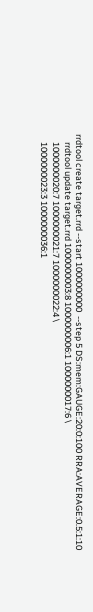rrdtool create target.rrd --start 1000000000  --step 5 DS:mem:GAUGE:20:0:100 RRA:AVERAGE:0.5:1:10
    rrdtool update target.rrd 1000000003:8 1000000006:1 1000000017:6 \
    1000000020:7 1000000021:7 1000000022:4 \
    1000000023:3 1000000036:1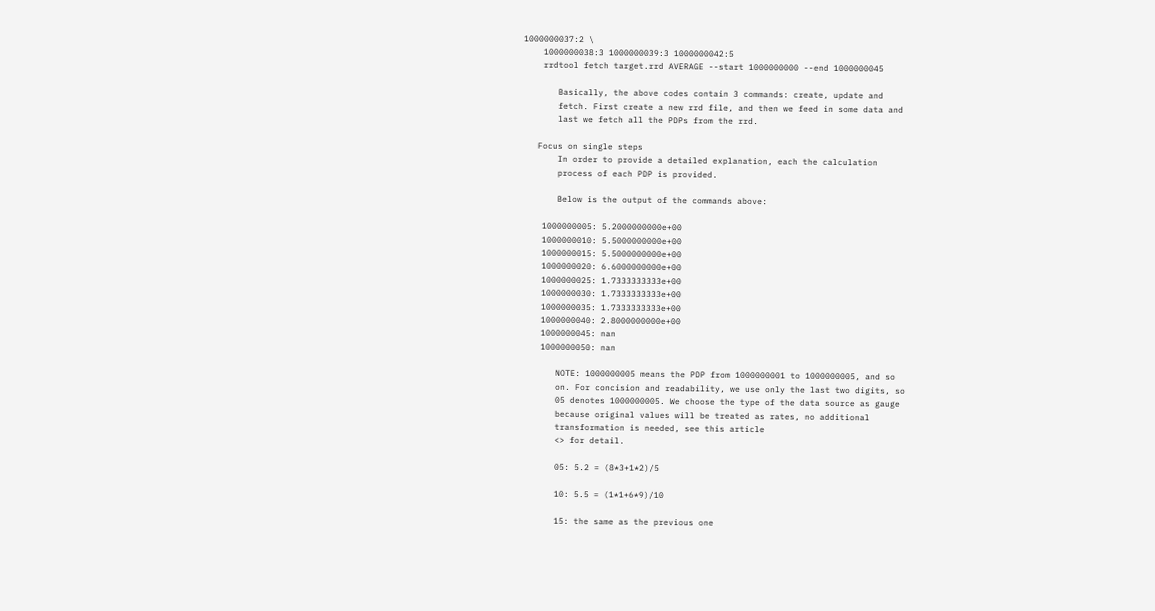1000000037:2 \
    1000000038:3 1000000039:3 1000000042:5
    rrdtool fetch target.rrd AVERAGE --start 1000000000 --end 1000000045

       Basically, the above codes contain 3 commands: create, update and
       fetch. First create a new rrd file, and then we feed in some data and
       last we fetch all the PDPs from the rrd.

   Focus on single steps
       In order to provide a detailed explanation, each the calculation
       process of each PDP is provided.

       Below is the output of the commands above:

    1000000005: 5.2000000000e+00
    1000000010: 5.5000000000e+00
    1000000015: 5.5000000000e+00
    1000000020: 6.6000000000e+00
    1000000025: 1.7333333333e+00
    1000000030: 1.7333333333e+00
    1000000035: 1.7333333333e+00
    1000000040: 2.8000000000e+00
    1000000045: nan
    1000000050: nan

       NOTE: 1000000005 means the PDP from 1000000001 to 1000000005, and so
       on. For concision and readability, we use only the last two digits, so
       05 denotes 1000000005. We choose the type of the data source as gauge
       because original values will be treated as rates, no additional
       transformation is needed, see this article
       <> for detail.

       05: 5.2 = (8*3+1*2)/5

       10: 5.5 = (1*1+6*9)/10

       15: the same as the previous one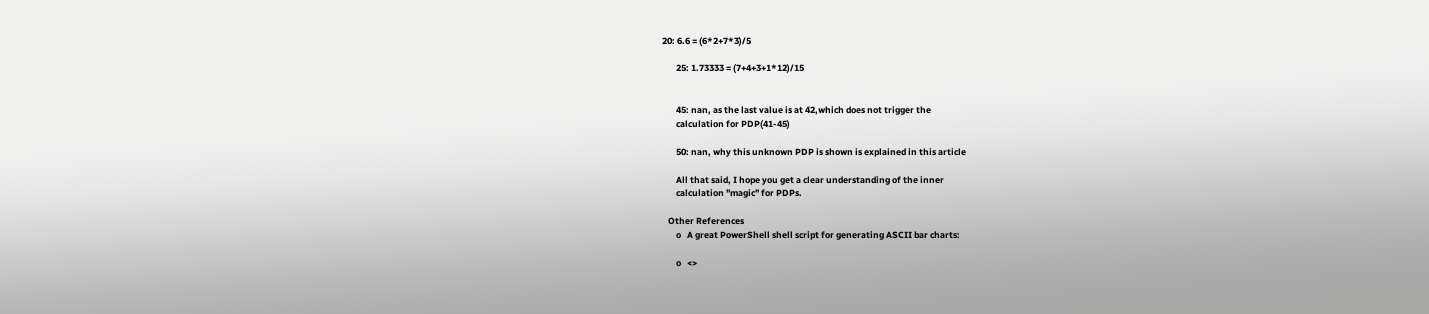20: 6.6 = (6*2+7*3)/5

       25: 1.73333 = (7+4+3+1*12)/15


       45: nan, as the last value is at 42,which does not trigger the
       calculation for PDP(41-45)

       50: nan, why this unknown PDP is shown is explained in this article

       All that said, I hope you get a clear understanding of the inner
       calculation "magic" for PDPs.

   Other References
       o   A great PowerShell shell script for generating ASCII bar charts:

       o   <>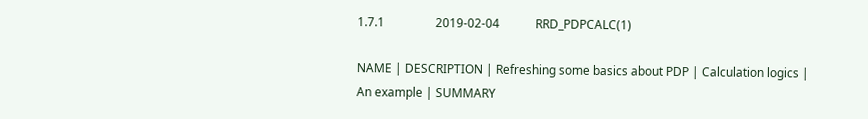1.7.1                 2019-02-04            RRD_PDPCALC(1)

NAME | DESCRIPTION | Refreshing some basics about PDP | Calculation logics | An example | SUMMARY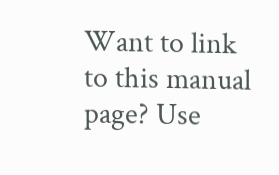Want to link to this manual page? Use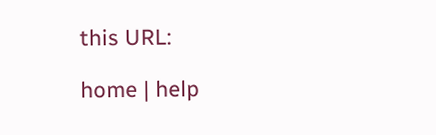this URL:

home | help